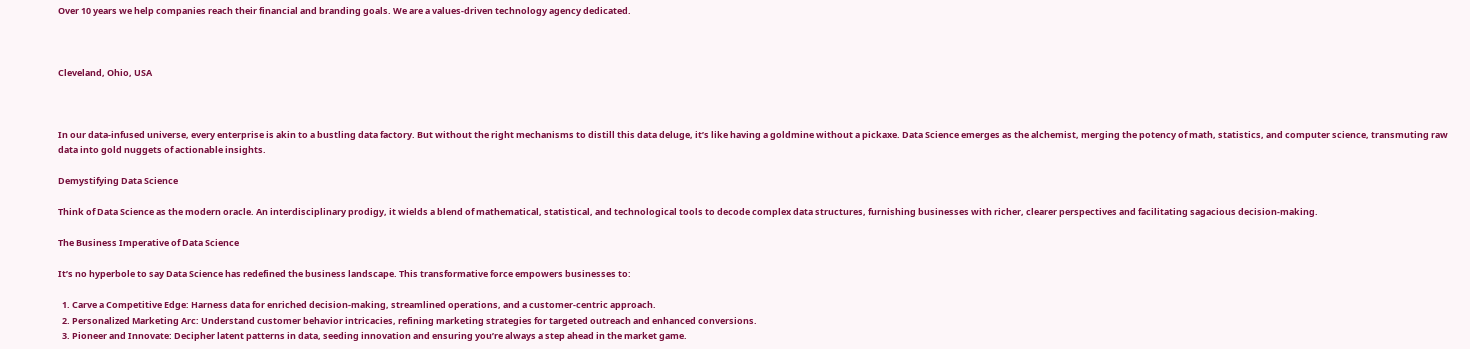Over 10 years we help companies reach their financial and branding goals. We are a values-driven technology agency dedicated.



Cleveland, Ohio, USA



In our data-infused universe, every enterprise is akin to a bustling data factory. But without the right mechanisms to distill this data deluge, it’s like having a goldmine without a pickaxe. Data Science emerges as the alchemist, merging the potency of math, statistics, and computer science, transmuting raw data into gold nuggets of actionable insights.

Demystifying Data Science

Think of Data Science as the modern oracle. An interdisciplinary prodigy, it wields a blend of mathematical, statistical, and technological tools to decode complex data structures, furnishing businesses with richer, clearer perspectives and facilitating sagacious decision-making.

The Business Imperative of Data Science

It’s no hyperbole to say Data Science has redefined the business landscape. This transformative force empowers businesses to:

  1. Carve a Competitive Edge: Harness data for enriched decision-making, streamlined operations, and a customer-centric approach.
  2. Personalized Marketing Arc: Understand customer behavior intricacies, refining marketing strategies for targeted outreach and enhanced conversions.
  3. Pioneer and Innovate: Decipher latent patterns in data, seeding innovation and ensuring you’re always a step ahead in the market game.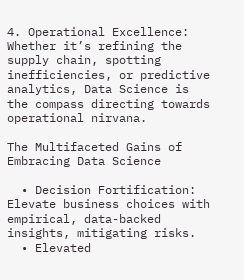4. Operational Excellence: Whether it’s refining the supply chain, spotting inefficiencies, or predictive analytics, Data Science is the compass directing towards operational nirvana.

The Multifaceted Gains of Embracing Data Science

  • Decision Fortification: Elevate business choices with empirical, data-backed insights, mitigating risks.
  • Elevated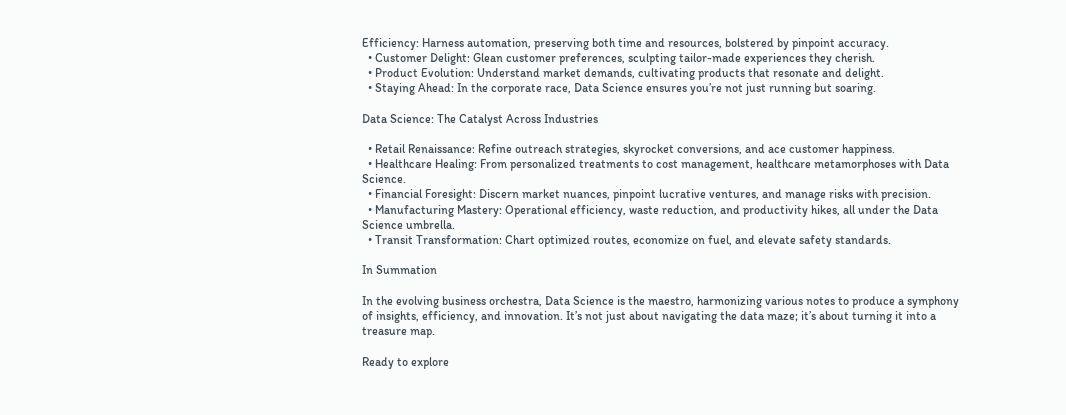Efficiency: Harness automation, preserving both time and resources, bolstered by pinpoint accuracy.
  • Customer Delight: Glean customer preferences, sculpting tailor-made experiences they cherish.
  • Product Evolution: Understand market demands, cultivating products that resonate and delight.
  • Staying Ahead: In the corporate race, Data Science ensures you’re not just running but soaring.

Data Science: The Catalyst Across Industries

  • Retail Renaissance: Refine outreach strategies, skyrocket conversions, and ace customer happiness.
  • Healthcare Healing: From personalized treatments to cost management, healthcare metamorphoses with Data Science.
  • Financial Foresight: Discern market nuances, pinpoint lucrative ventures, and manage risks with precision.
  • Manufacturing Mastery: Operational efficiency, waste reduction, and productivity hikes, all under the Data Science umbrella.
  • Transit Transformation: Chart optimized routes, economize on fuel, and elevate safety standards.

In Summation

In the evolving business orchestra, Data Science is the maestro, harmonizing various notes to produce a symphony of insights, efficiency, and innovation. It’s not just about navigating the data maze; it’s about turning it into a treasure map.

Ready to explore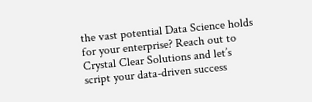the vast potential Data Science holds for your enterprise? Reach out to Crystal Clear Solutions and let’s script your data-driven success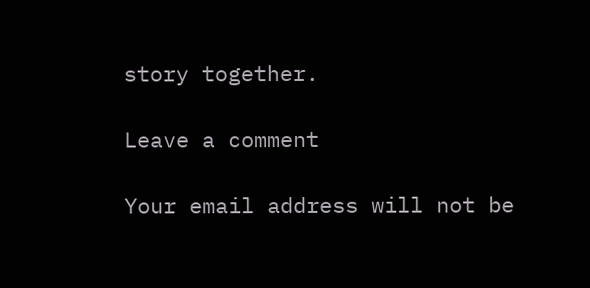story together.

Leave a comment

Your email address will not be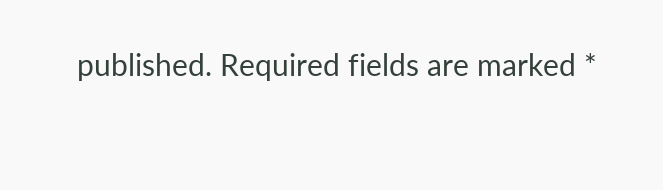published. Required fields are marked *